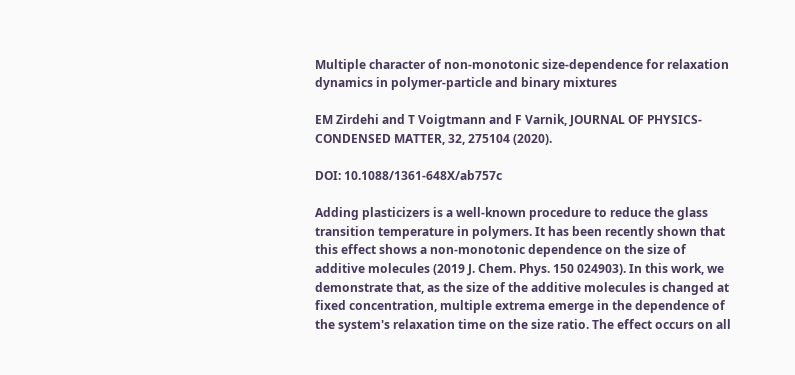Multiple character of non-monotonic size-dependence for relaxation dynamics in polymer-particle and binary mixtures

EM Zirdehi and T Voigtmann and F Varnik, JOURNAL OF PHYSICS-CONDENSED MATTER, 32, 275104 (2020).

DOI: 10.1088/1361-648X/ab757c

Adding plasticizers is a well-known procedure to reduce the glass transition temperature in polymers. It has been recently shown that this effect shows a non-monotonic dependence on the size of additive molecules (2019 J. Chem. Phys. 150 024903). In this work, we demonstrate that, as the size of the additive molecules is changed at fixed concentration, multiple extrema emerge in the dependence of the system's relaxation time on the size ratio. The effect occurs on all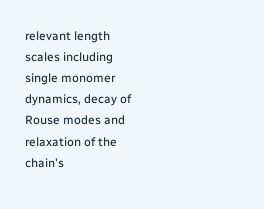relevant length scales including single monomer dynamics, decay of Rouse modes and relaxation of the chain's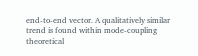end-to-end vector. A qualitatively similar trend is found within mode-coupling theoretical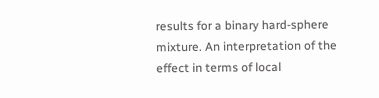results for a binary hard-sphere mixture. An interpretation of the effect in terms of local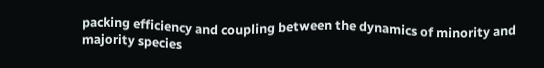packing efficiency and coupling between the dynamics of minority and majority species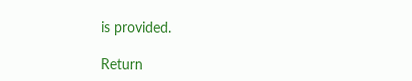is provided.

Return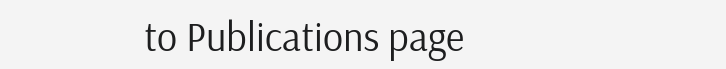to Publications page